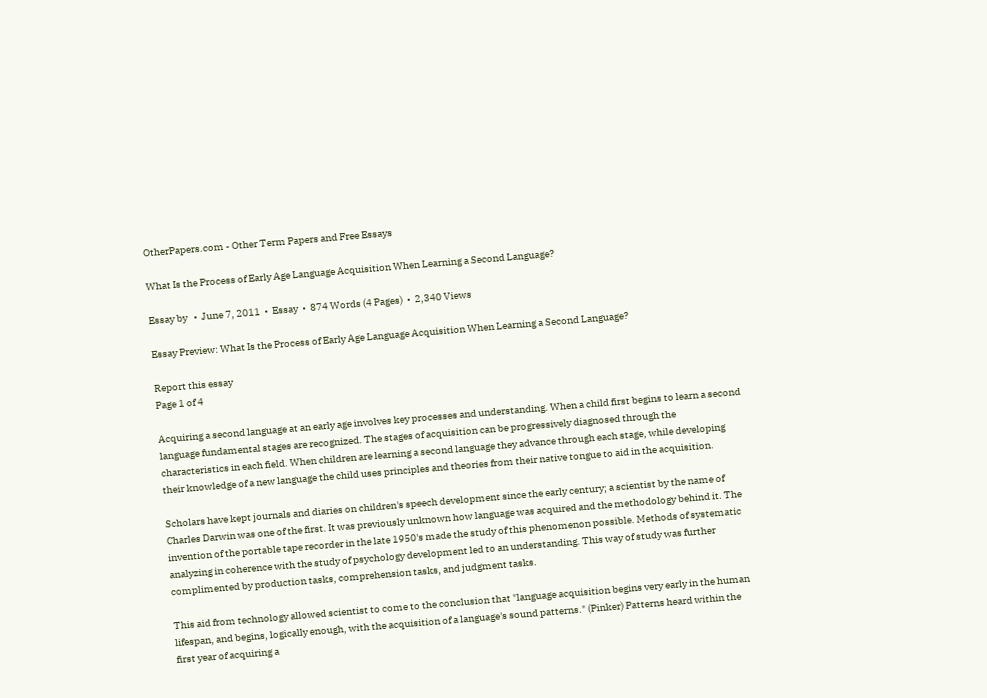OtherPapers.com - Other Term Papers and Free Essays

What Is the Process of Early Age Language Acquisition When Learning a Second Language?

Essay by   •  June 7, 2011  •  Essay  •  874 Words (4 Pages)  •  2,340 Views

Essay Preview: What Is the Process of Early Age Language Acquisition When Learning a Second Language?

Report this essay
Page 1 of 4

Acquiring a second language at an early age involves key processes and understanding. When a child first begins to learn a second language fundamental stages are recognized. The stages of acquisition can be progressively diagnosed through the characteristics in each field. When children are learning a second language they advance through each stage, while developing their knowledge of a new language the child uses principles and theories from their native tongue to aid in the acquisition.

Scholars have kept journals and diaries on children's speech development since the early century; a scientist by the name of Charles Darwin was one of the first. It was previously unknown how language was acquired and the methodology behind it. The invention of the portable tape recorder in the late 1950's made the study of this phenomenon possible. Methods of systematic analyzing in coherence with the study of psychology development led to an understanding. This way of study was further complimented by production tasks, comprehension tasks, and judgment tasks.

This aid from technology allowed scientist to come to the conclusion that "language acquisition begins very early in the human lifespan, and begins, logically enough, with the acquisition of a language's sound patterns." (Pinker) Patterns heard within the first year of acquiring a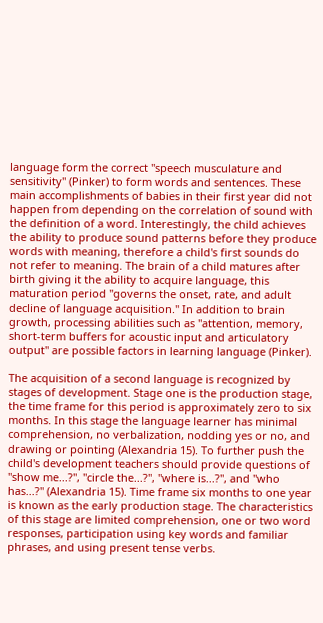language form the correct "speech musculature and sensitivity" (Pinker) to form words and sentences. These main accomplishments of babies in their first year did not happen from depending on the correlation of sound with the definition of a word. Interestingly, the child achieves the ability to produce sound patterns before they produce words with meaning, therefore a child's first sounds do not refer to meaning. The brain of a child matures after birth giving it the ability to acquire language, this maturation period "governs the onset, rate, and adult decline of language acquisition." In addition to brain growth, processing abilities such as "attention, memory, short-term buffers for acoustic input and articulatory output" are possible factors in learning language (Pinker).

The acquisition of a second language is recognized by stages of development. Stage one is the production stage, the time frame for this period is approximately zero to six months. In this stage the language learner has minimal comprehension, no verbalization, nodding yes or no, and drawing or pointing (Alexandria 15). To further push the child's development teachers should provide questions of "show me...?", "circle the...?", "where is...?", and "who has...?" (Alexandria 15). Time frame six months to one year is known as the early production stage. The characteristics of this stage are limited comprehension, one or two word responses, participation using key words and familiar phrases, and using present tense verbs.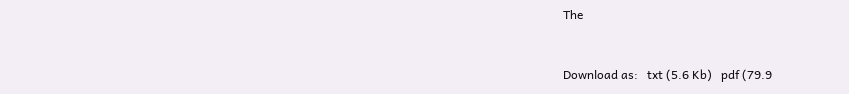The



Download as:   txt (5.6 Kb)   pdf (79.9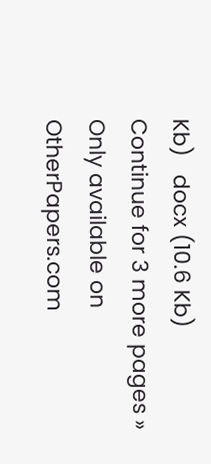Kb)   docx (10.6 Kb)
Continue for 3 more pages »
Only available on OtherPapers.com